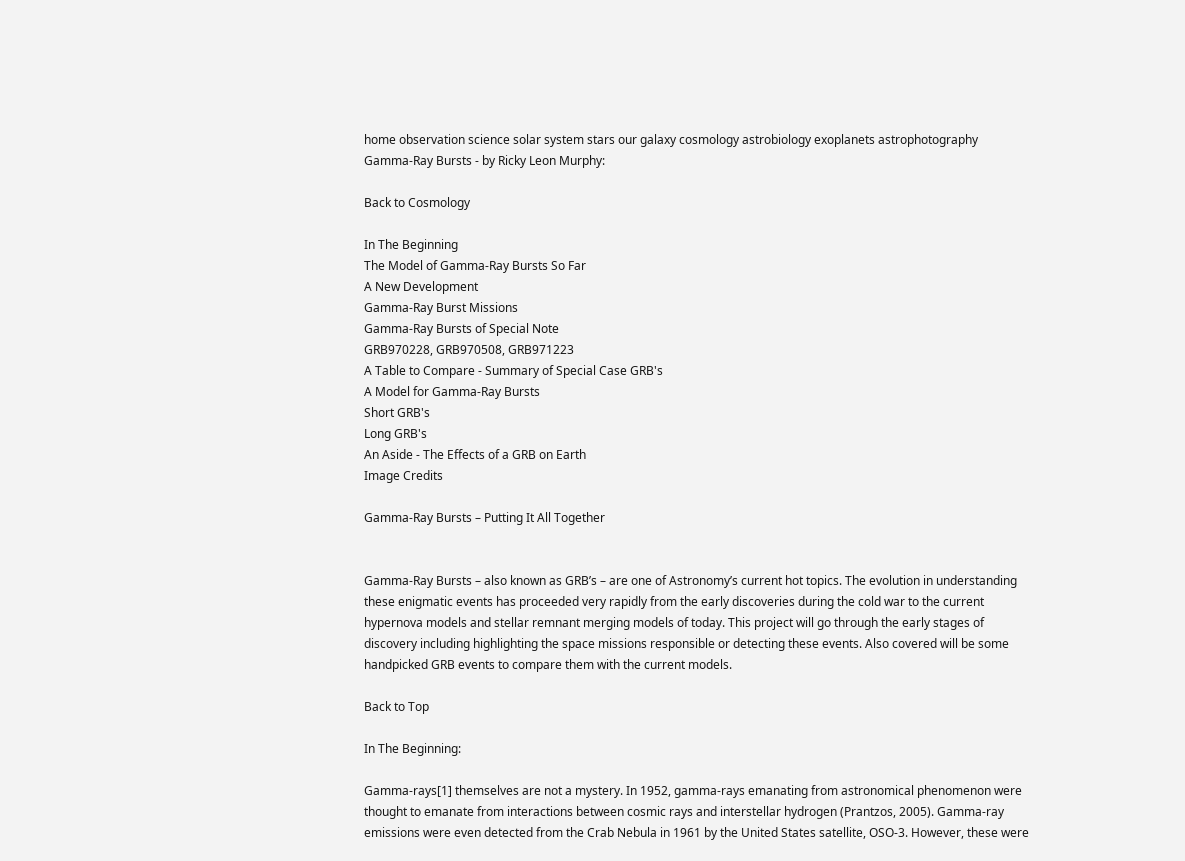home observation science solar system stars our galaxy cosmology astrobiology exoplanets astrophotography
Gamma-Ray Bursts - by Ricky Leon Murphy:

Back to Cosmology

In The Beginning
The Model of Gamma-Ray Bursts So Far
A New Development
Gamma-Ray Burst Missions
Gamma-Ray Bursts of Special Note
GRB970228, GRB970508, GRB971223
A Table to Compare - Summary of Special Case GRB's
A Model for Gamma-Ray Bursts
Short GRB's
Long GRB's
An Aside - The Effects of a GRB on Earth
Image Credits

Gamma-Ray Bursts – Putting It All Together


Gamma-Ray Bursts – also known as GRB’s – are one of Astronomy’s current hot topics. The evolution in understanding these enigmatic events has proceeded very rapidly from the early discoveries during the cold war to the current hypernova models and stellar remnant merging models of today. This project will go through the early stages of discovery including highlighting the space missions responsible or detecting these events. Also covered will be some handpicked GRB events to compare them with the current models.

Back to Top

In The Beginning:

Gamma-rays[1] themselves are not a mystery. In 1952, gamma-rays emanating from astronomical phenomenon were thought to emanate from interactions between cosmic rays and interstellar hydrogen (Prantzos, 2005). Gamma-ray emissions were even detected from the Crab Nebula in 1961 by the United States satellite, OSO-3. However, these were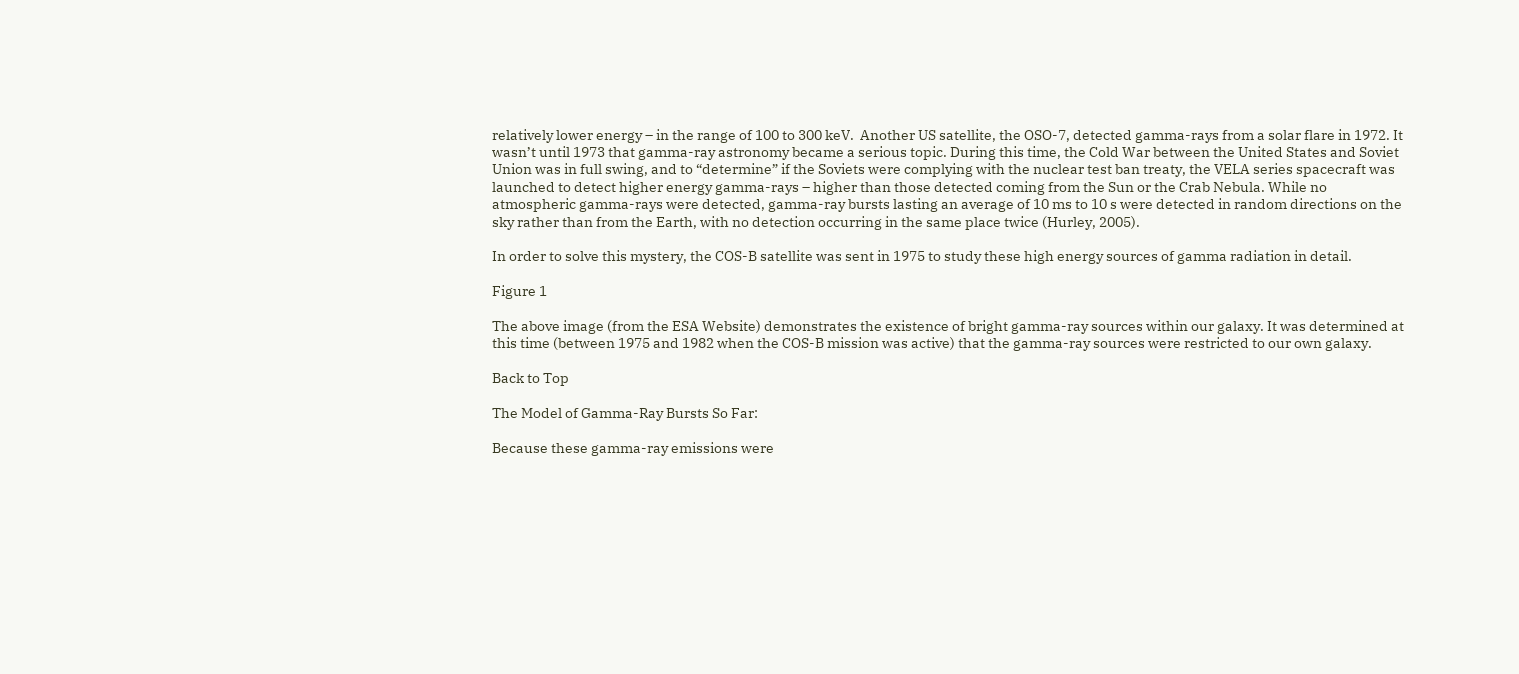relatively lower energy – in the range of 100 to 300 keV.  Another US satellite, the OSO-7, detected gamma-rays from a solar flare in 1972. It wasn’t until 1973 that gamma-ray astronomy became a serious topic. During this time, the Cold War between the United States and Soviet Union was in full swing, and to “determine” if the Soviets were complying with the nuclear test ban treaty, the VELA series spacecraft was launched to detect higher energy gamma-rays – higher than those detected coming from the Sun or the Crab Nebula. While no atmospheric gamma-rays were detected, gamma-ray bursts lasting an average of 10 ms to 10 s were detected in random directions on the sky rather than from the Earth, with no detection occurring in the same place twice (Hurley, 2005).

In order to solve this mystery, the COS-B satellite was sent in 1975 to study these high energy sources of gamma radiation in detail.

Figure 1

The above image (from the ESA Website) demonstrates the existence of bright gamma-ray sources within our galaxy. It was determined at this time (between 1975 and 1982 when the COS-B mission was active) that the gamma-ray sources were restricted to our own galaxy.

Back to Top

The Model of Gamma-Ray Bursts So Far:

Because these gamma-ray emissions were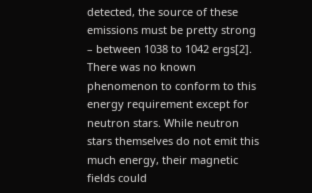detected, the source of these emissions must be pretty strong – between 1038 to 1042 ergs[2]. There was no known phenomenon to conform to this energy requirement except for neutron stars. While neutron stars themselves do not emit this much energy, their magnetic fields could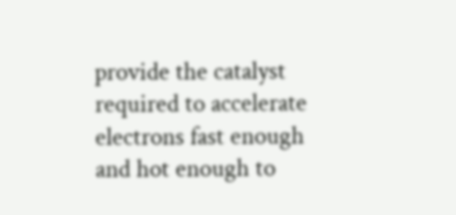provide the catalyst required to accelerate electrons fast enough and hot enough to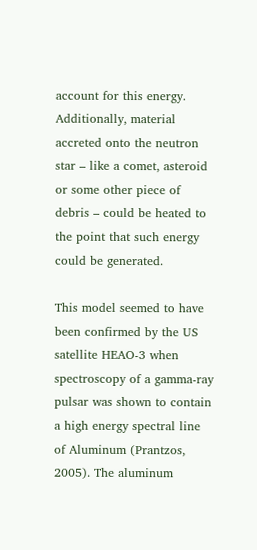account for this energy. Additionally, material accreted onto the neutron star – like a comet, asteroid or some other piece of debris – could be heated to the point that such energy could be generated.

This model seemed to have been confirmed by the US satellite HEAO-3 when spectroscopy of a gamma-ray pulsar was shown to contain a high energy spectral line of Aluminum (Prantzos, 2005). The aluminum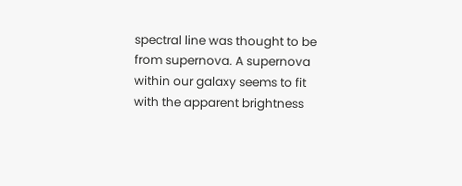spectral line was thought to be from supernova. A supernova within our galaxy seems to fit with the apparent brightness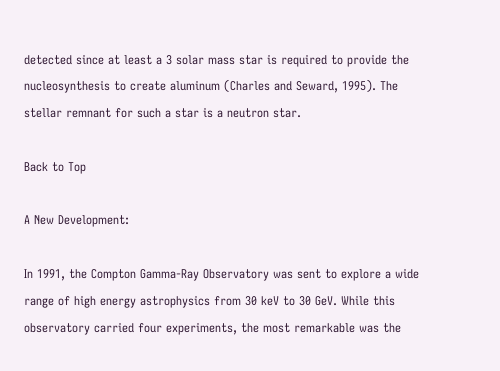detected since at least a 3 solar mass star is required to provide the nucleosynthesis to create aluminum (Charles and Seward, 1995). The stellar remnant for such a star is a neutron star.

Back to Top

A New Development:

In 1991, the Compton Gamma-Ray Observatory was sent to explore a wide range of high energy astrophysics from 30 keV to 30 GeV. While this observatory carried four experiments, the most remarkable was the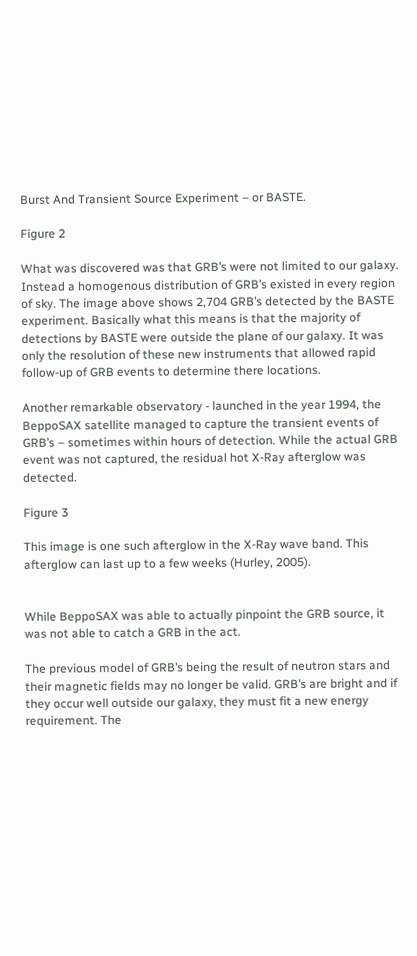Burst And Transient Source Experiment – or BASTE.

Figure 2

What was discovered was that GRB’s were not limited to our galaxy. Instead a homogenous distribution of GRB’s existed in every region of sky. The image above shows 2,704 GRB’s detected by the BASTE experiment. Basically what this means is that the majority of detections by BASTE were outside the plane of our galaxy. It was only the resolution of these new instruments that allowed rapid follow-up of GRB events to determine there locations.

Another remarkable observatory - launched in the year 1994, the BeppoSAX satellite managed to capture the transient events of GRB’s – sometimes within hours of detection. While the actual GRB event was not captured, the residual hot X-Ray afterglow was detected.

Figure 3

This image is one such afterglow in the X-Ray wave band. This afterglow can last up to a few weeks (Hurley, 2005).


While BeppoSAX was able to actually pinpoint the GRB source, it was not able to catch a GRB in the act.

The previous model of GRB’s being the result of neutron stars and their magnetic fields may no longer be valid. GRB’s are bright and if they occur well outside our galaxy, they must fit a new energy requirement. The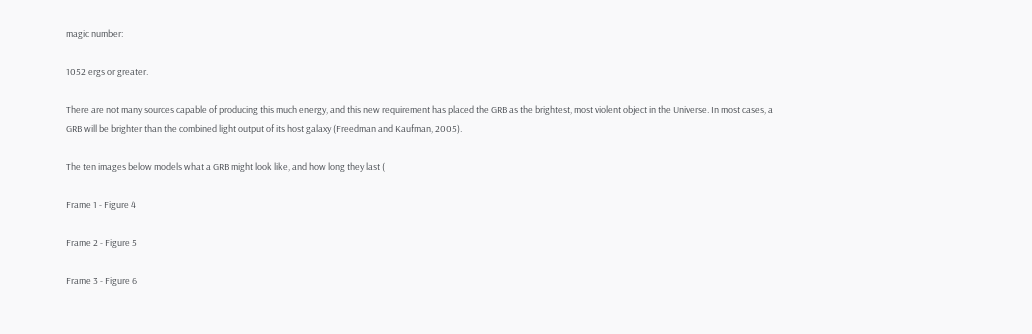magic number:

1052 ergs or greater.

There are not many sources capable of producing this much energy, and this new requirement has placed the GRB as the brightest, most violent object in the Universe. In most cases, a GRB will be brighter than the combined light output of its host galaxy (Freedman and Kaufman, 2005).

The ten images below models what a GRB might look like, and how long they last (

Frame 1 - Figure 4

Frame 2 - Figure 5

Frame 3 - Figure 6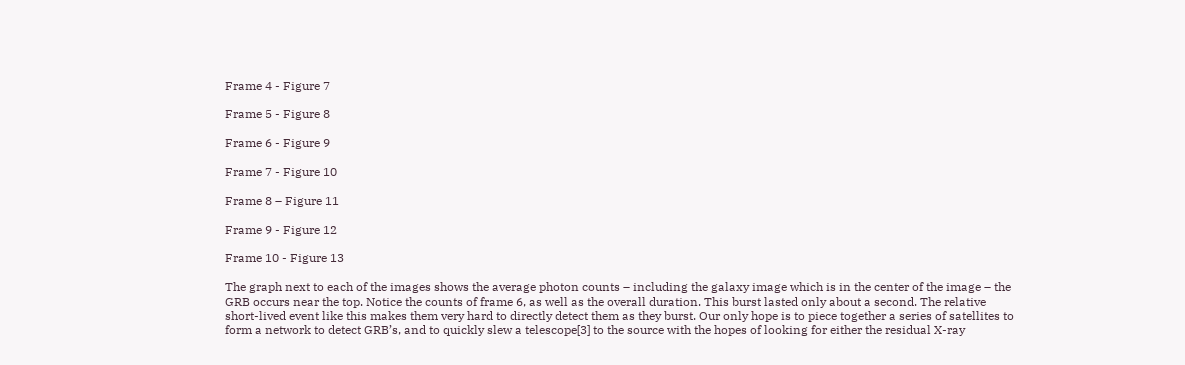Frame 4 - Figure 7

Frame 5 - Figure 8

Frame 6 - Figure 9

Frame 7 - Figure 10

Frame 8 – Figure 11

Frame 9 - Figure 12

Frame 10 - Figure 13

The graph next to each of the images shows the average photon counts – including the galaxy image which is in the center of the image – the GRB occurs near the top. Notice the counts of frame 6, as well as the overall duration. This burst lasted only about a second. The relative short-lived event like this makes them very hard to directly detect them as they burst. Our only hope is to piece together a series of satellites to form a network to detect GRB’s, and to quickly slew a telescope[3] to the source with the hopes of looking for either the residual X-ray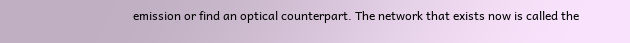emission or find an optical counterpart. The network that exists now is called the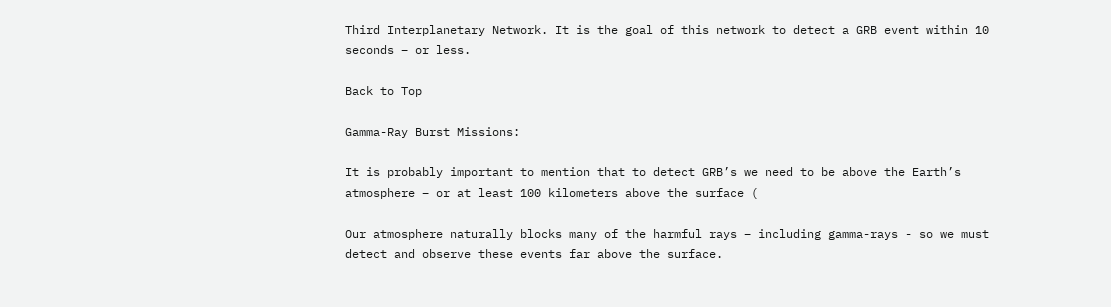Third Interplanetary Network. It is the goal of this network to detect a GRB event within 10 seconds – or less.

Back to Top

Gamma-Ray Burst Missions:

It is probably important to mention that to detect GRB’s we need to be above the Earth’s atmosphere – or at least 100 kilometers above the surface (

Our atmosphere naturally blocks many of the harmful rays – including gamma-rays - so we must detect and observe these events far above the surface.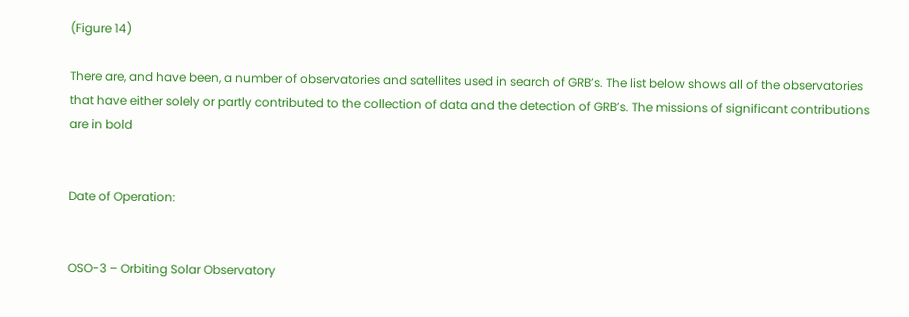(Figure 14)

There are, and have been, a number of observatories and satellites used in search of GRB’s. The list below shows all of the observatories that have either solely or partly contributed to the collection of data and the detection of GRB’s. The missions of significant contributions are in bold


Date of Operation:


OSO-3 – Orbiting Solar Observatory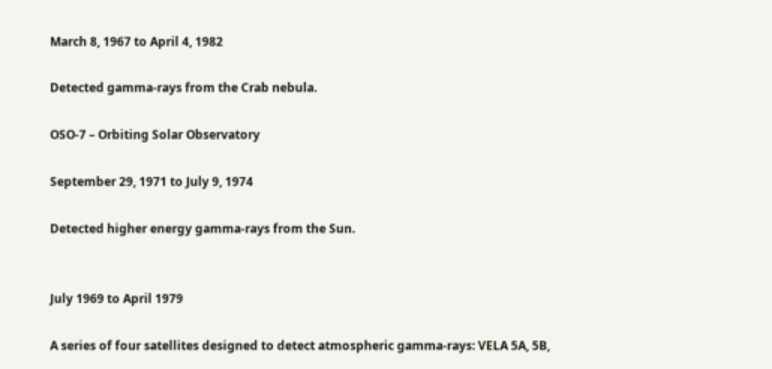March 8, 1967 to April 4, 1982

Detected gamma-rays from the Crab nebula.

OSO-7 – Orbiting Solar Observatory

September 29, 1971 to July 9, 1974

Detected higher energy gamma-rays from the Sun.


July 1969 to April 1979

A series of four satellites designed to detect atmospheric gamma-rays: VELA 5A, 5B,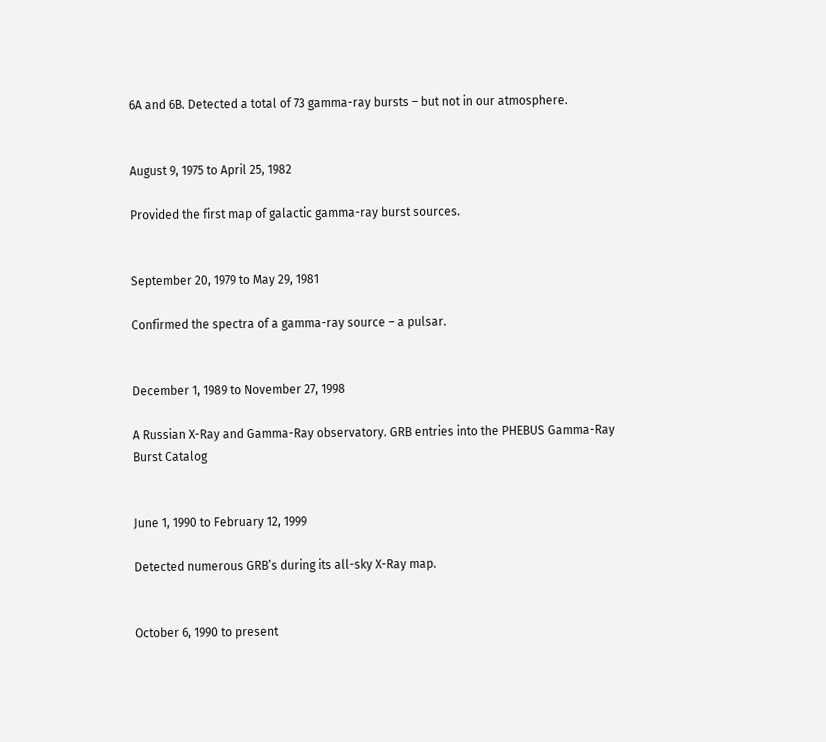6A and 6B. Detected a total of 73 gamma-ray bursts – but not in our atmosphere.


August 9, 1975 to April 25, 1982

Provided the first map of galactic gamma-ray burst sources.


September 20, 1979 to May 29, 1981

Confirmed the spectra of a gamma-ray source – a pulsar.


December 1, 1989 to November 27, 1998

A Russian X-Ray and Gamma-Ray observatory. GRB entries into the PHEBUS Gamma-Ray Burst Catalog


June 1, 1990 to February 12, 1999

Detected numerous GRB’s during its all-sky X-Ray map.


October 6, 1990 to present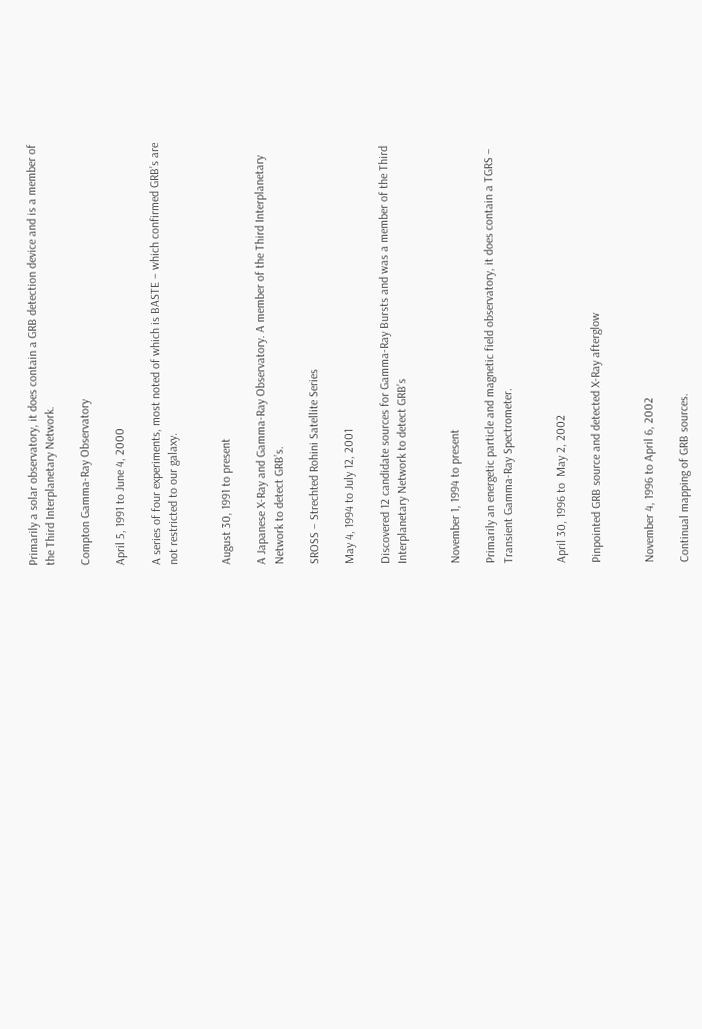Primarily a solar observatory, it does contain a GRB detection device and is a member of the Third Interplanetary Network.

Compton Gamma-Ray Observatory

April 5, 1991 to June 4, 2000

A series of four experiments, most noted of which is BASTE – which confirmed GRB’s are not restricted to our galaxy.


August 30, 1991 to present

A Japanese X-Ray and Gamma-Ray Observatory. A member of the Third Interplanetary Network to detect GRB’s.

SROSS – Strechted Rohini Satellite Series

May 4, 1994 to July 12, 2001

Discovered 12 candidate sources for Gamma-Ray Bursts and was a member of the Third Interplanetary Network to detect GRB’s


November 1, 1994 to present

Primarily an energetic particle and magnetic field observatory, it does contain a TGRS – Transient Gamma-Ray Spectrometer.


April 30, 1996 to  May 2, 2002

Pinpointed GRB source and detected X-Ray afterglow


November 4, 1996 to April 6, 2002

Continual mapping of GRB sources.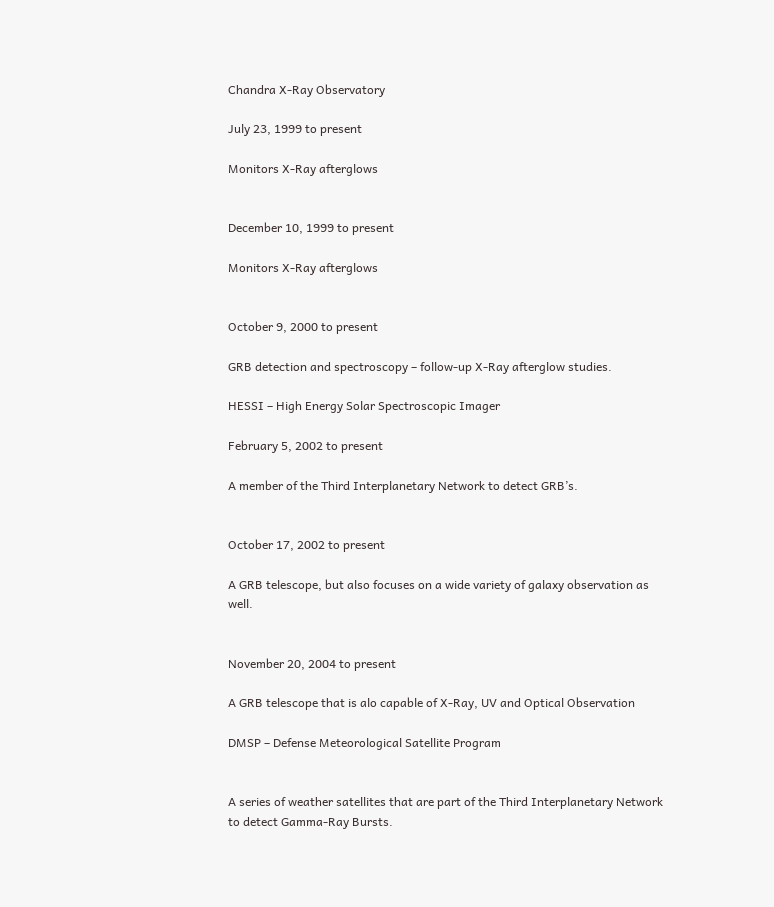Chandra X-Ray Observatory

July 23, 1999 to present

Monitors X-Ray afterglows


December 10, 1999 to present

Monitors X-Ray afterglows


October 9, 2000 to present

GRB detection and spectroscopy – follow-up X-Ray afterglow studies.

HESSI – High Energy Solar Spectroscopic Imager

February 5, 2002 to present

A member of the Third Interplanetary Network to detect GRB’s.


October 17, 2002 to present

A GRB telescope, but also focuses on a wide variety of galaxy observation as well.


November 20, 2004 to present

A GRB telescope that is alo capable of X-Ray, UV and Optical Observation

DMSP – Defense Meteorological Satellite Program


A series of weather satellites that are part of the Third Interplanetary Network to detect Gamma-Ray Bursts.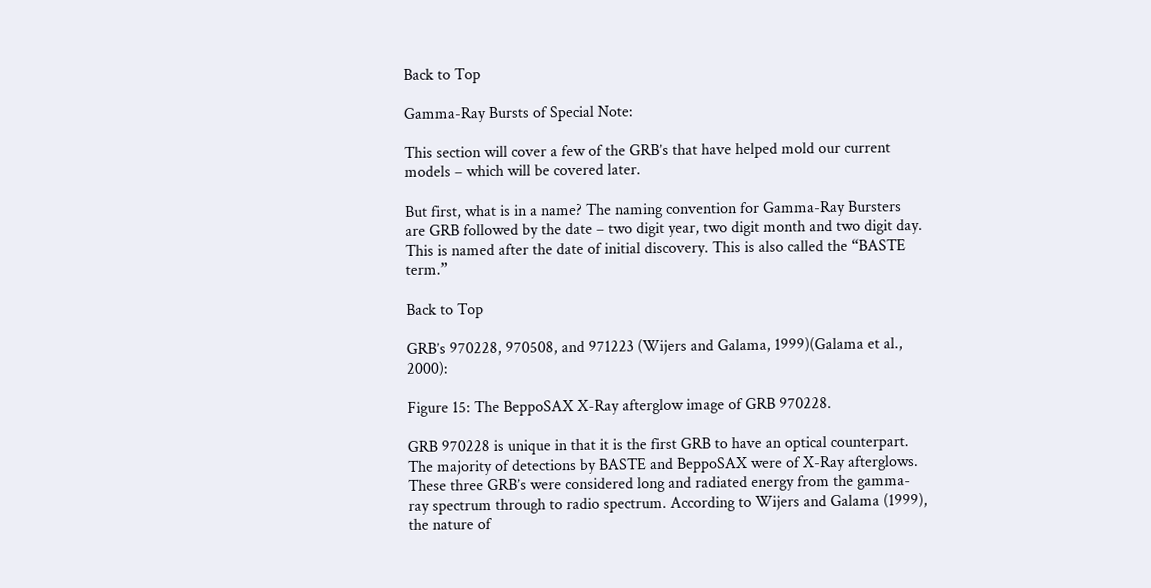Back to Top

Gamma-Ray Bursts of Special Note:

This section will cover a few of the GRB’s that have helped mold our current models – which will be covered later.

But first, what is in a name? The naming convention for Gamma-Ray Bursters are GRB followed by the date – two digit year, two digit month and two digit day. This is named after the date of initial discovery. This is also called the “BASTE term.”

Back to Top

GRB’s 970228, 970508, and 971223 (Wijers and Galama, 1999)(Galama et al., 2000):

Figure 15: The BeppoSAX X-Ray afterglow image of GRB 970228.

GRB 970228 is unique in that it is the first GRB to have an optical counterpart. The majority of detections by BASTE and BeppoSAX were of X-Ray afterglows. These three GRB’s were considered long and radiated energy from the gamma-ray spectrum through to radio spectrum. According to Wijers and Galama (1999), the nature of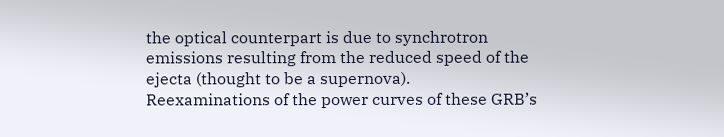the optical counterpart is due to synchrotron emissions resulting from the reduced speed of the ejecta (thought to be a supernova). Reexaminations of the power curves of these GRB’s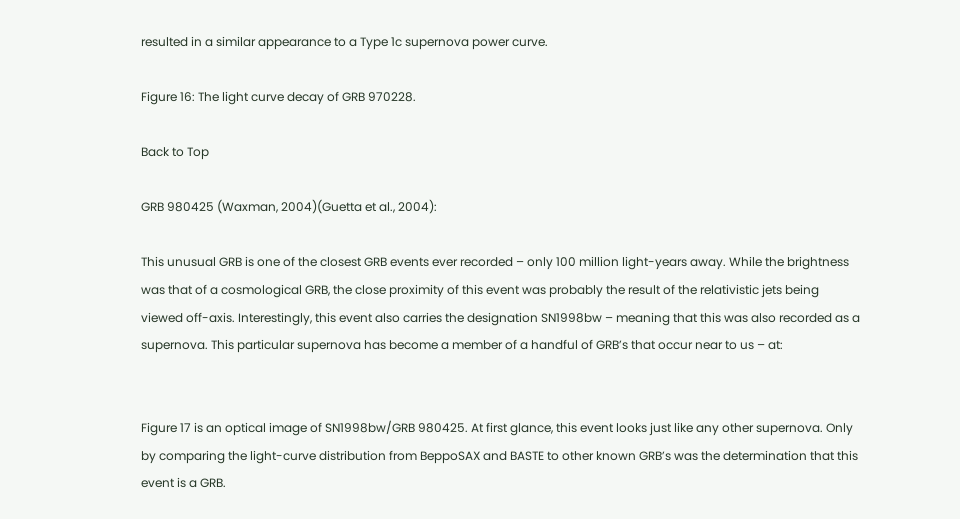resulted in a similar appearance to a Type 1c supernova power curve.

Figure 16: The light curve decay of GRB 970228.

Back to Top

GRB 980425 (Waxman, 2004)(Guetta et al., 2004):

This unusual GRB is one of the closest GRB events ever recorded – only 100 million light-years away. While the brightness was that of a cosmological GRB, the close proximity of this event was probably the result of the relativistic jets being viewed off-axis. Interestingly, this event also carries the designation SN1998bw – meaning that this was also recorded as a supernova. This particular supernova has become a member of a handful of GRB’s that occur near to us – at:


Figure 17 is an optical image of SN1998bw/GRB 980425. At first glance, this event looks just like any other supernova. Only by comparing the light-curve distribution from BeppoSAX and BASTE to other known GRB’s was the determination that this event is a GRB.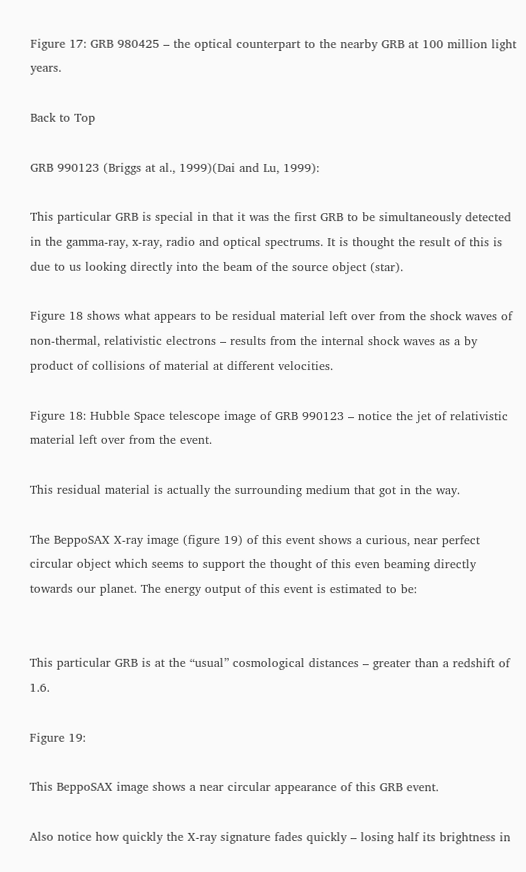Figure 17: GRB 980425 – the optical counterpart to the nearby GRB at 100 million light years.

Back to Top

GRB 990123 (Briggs at al., 1999)(Dai and Lu, 1999):

This particular GRB is special in that it was the first GRB to be simultaneously detected in the gamma-ray, x-ray, radio and optical spectrums. It is thought the result of this is due to us looking directly into the beam of the source object (star).

Figure 18 shows what appears to be residual material left over from the shock waves of non-thermal, relativistic electrons – results from the internal shock waves as a by product of collisions of material at different velocities.

Figure 18: Hubble Space telescope image of GRB 990123 – notice the jet of relativistic material left over from the event.

This residual material is actually the surrounding medium that got in the way.

The BeppoSAX X-ray image (figure 19) of this event shows a curious, near perfect circular object which seems to support the thought of this even beaming directly towards our planet. The energy output of this event is estimated to be:


This particular GRB is at the “usual” cosmological distances – greater than a redshift of 1.6.

Figure 19:

This BeppoSAX image shows a near circular appearance of this GRB event.

Also notice how quickly the X-ray signature fades quickly – losing half its brightness in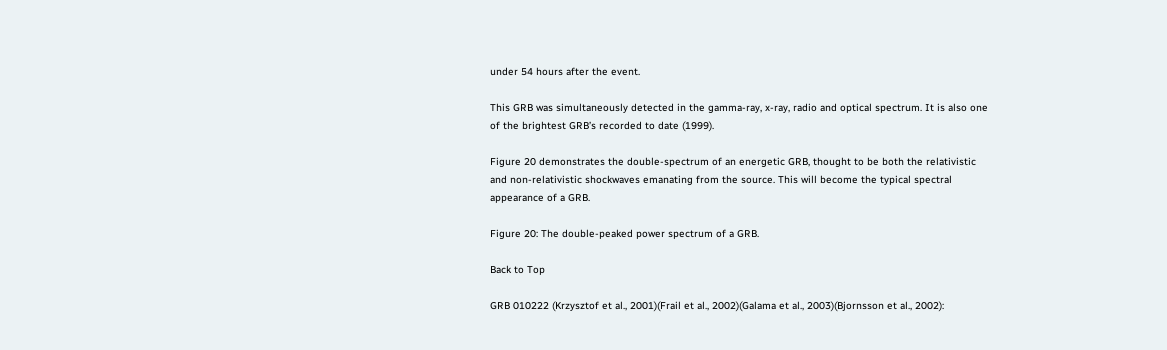under 54 hours after the event.

This GRB was simultaneously detected in the gamma-ray, x-ray, radio and optical spectrum. It is also one of the brightest GRB’s recorded to date (1999).

Figure 20 demonstrates the double-spectrum of an energetic GRB, thought to be both the relativistic and non-relativistic shockwaves emanating from the source. This will become the typical spectral appearance of a GRB.

Figure 20: The double-peaked power spectrum of a GRB.

Back to Top

GRB 010222 (Krzysztof et al., 2001)(Frail et al., 2002)(Galama et al., 2003)(Bjornsson et al., 2002):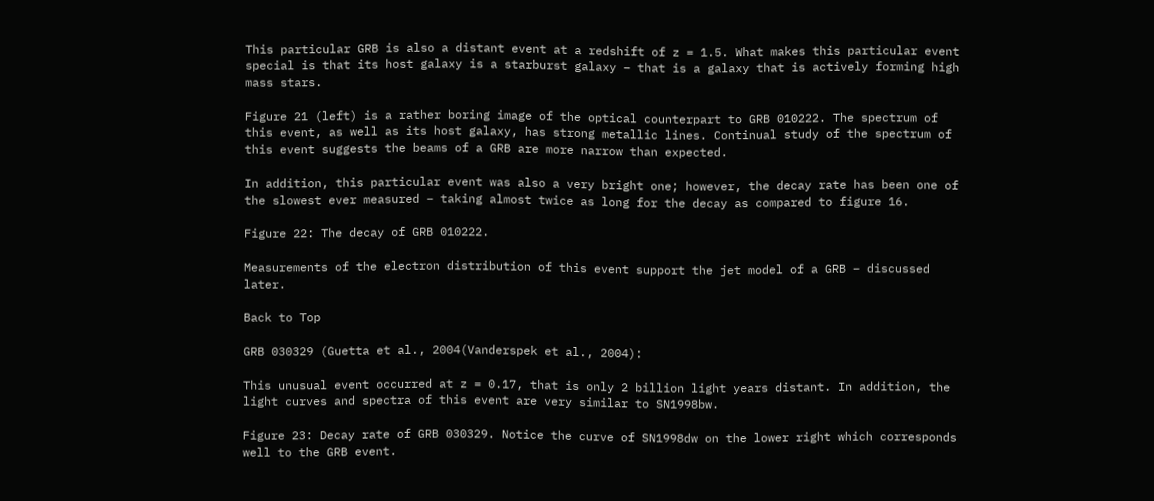This particular GRB is also a distant event at a redshift of z = 1.5. What makes this particular event special is that its host galaxy is a starburst galaxy – that is a galaxy that is actively forming high mass stars.

Figure 21 (left) is a rather boring image of the optical counterpart to GRB 010222. The spectrum of this event, as well as its host galaxy, has strong metallic lines. Continual study of the spectrum of this event suggests the beams of a GRB are more narrow than expected.

In addition, this particular event was also a very bright one; however, the decay rate has been one of the slowest ever measured – taking almost twice as long for the decay as compared to figure 16.

Figure 22: The decay of GRB 010222.

Measurements of the electron distribution of this event support the jet model of a GRB – discussed later.

Back to Top

GRB 030329 (Guetta et al., 2004(Vanderspek et al., 2004):

This unusual event occurred at z = 0.17, that is only 2 billion light years distant. In addition, the light curves and spectra of this event are very similar to SN1998bw.

Figure 23: Decay rate of GRB 030329. Notice the curve of SN1998dw on the lower right which corresponds well to the GRB event.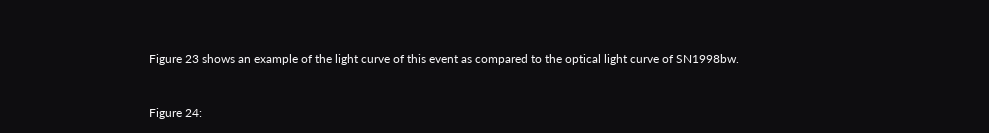Figure 23 shows an example of the light curve of this event as compared to the optical light curve of SN1998bw.


Figure 24: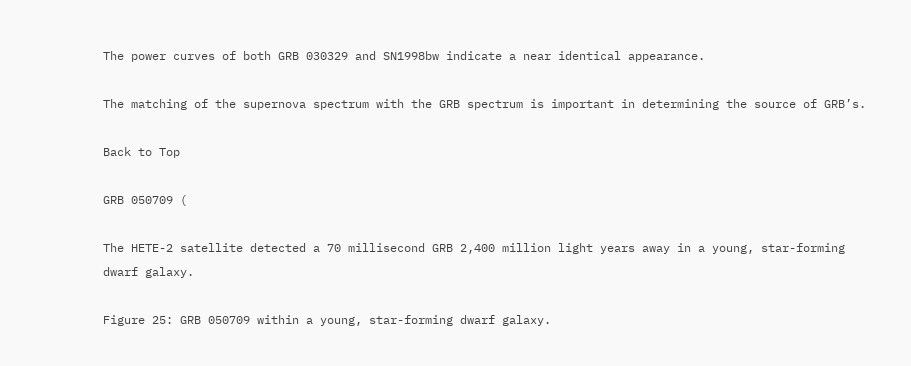The power curves of both GRB 030329 and SN1998bw indicate a near identical appearance.

The matching of the supernova spectrum with the GRB spectrum is important in determining the source of GRB’s.

Back to Top

GRB 050709 (

The HETE-2 satellite detected a 70 millisecond GRB 2,400 million light years away in a young, star-forming dwarf galaxy.

Figure 25: GRB 050709 within a young, star-forming dwarf galaxy.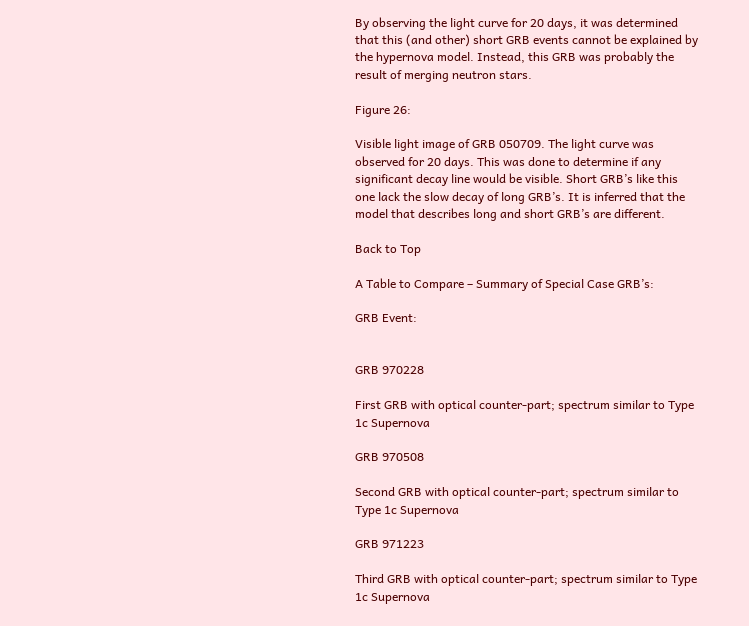By observing the light curve for 20 days, it was determined that this (and other) short GRB events cannot be explained by the hypernova model. Instead, this GRB was probably the result of merging neutron stars.

Figure 26:

Visible light image of GRB 050709. The light curve was observed for 20 days. This was done to determine if any significant decay line would be visible. Short GRB’s like this one lack the slow decay of long GRB’s. It is inferred that the model that describes long and short GRB’s are different.

Back to Top

A Table to Compare – Summary of Special Case GRB’s:

GRB Event:


GRB 970228

First GRB with optical counter-part; spectrum similar to Type 1c Supernova

GRB 970508

Second GRB with optical counter-part; spectrum similar to Type 1c Supernova

GRB 971223

Third GRB with optical counter-part; spectrum similar to Type 1c Supernova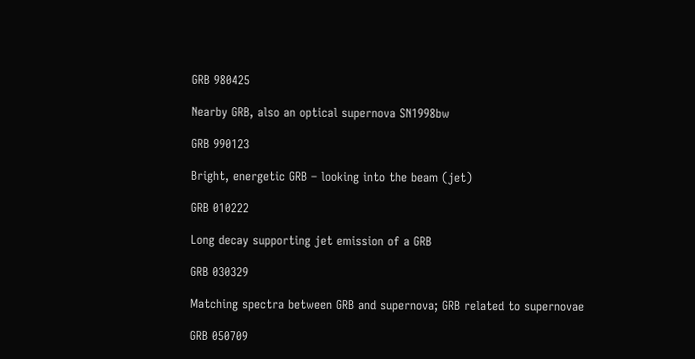GRB 980425

Nearby GRB, also an optical supernova SN1998bw

GRB 990123

Bright, energetic GRB – looking into the beam (jet)

GRB 010222

Long decay supporting jet emission of a GRB

GRB 030329

Matching spectra between GRB and supernova; GRB related to supernovae

GRB 050709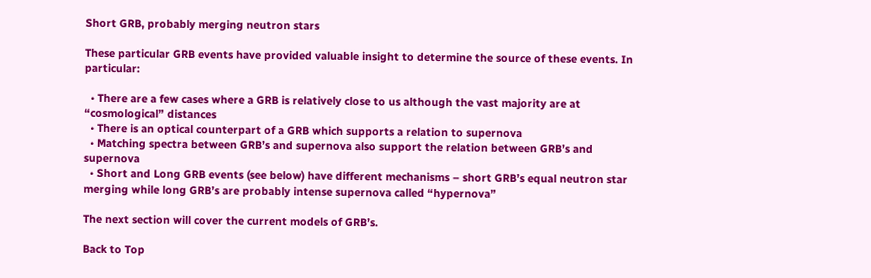Short GRB, probably merging neutron stars

These particular GRB events have provided valuable insight to determine the source of these events. In particular:

  • There are a few cases where a GRB is relatively close to us although the vast majority are at “cosmological” distances
  • There is an optical counterpart of a GRB which supports a relation to supernova
  • Matching spectra between GRB’s and supernova also support the relation between GRB’s and supernova
  • Short and Long GRB events (see below) have different mechanisms – short GRB’s equal neutron star merging while long GRB’s are probably intense supernova called “hypernova”

The next section will cover the current models of GRB’s.

Back to Top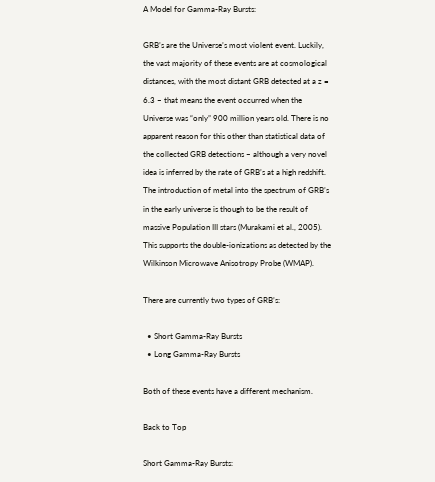A Model for Gamma-Ray Bursts:

GRB’s are the Universe’s most violent event. Luckily, the vast majority of these events are at cosmological distances, with the most distant GRB detected at a z = 6.3 – that means the event occurred when the Universe was “only” 900 million years old. There is no apparent reason for this other than statistical data of the collected GRB detections – although a very novel idea is inferred by the rate of GRB’s at a high redshift. The introduction of metal into the spectrum of GRB’s in the early universe is though to be the result of massive Population III stars (Murakami et al., 2005). This supports the double-ionizations as detected by the Wilkinson Microwave Anisotropy Probe (WMAP).

There are currently two types of GRB’s:

  • Short Gamma-Ray Bursts
  • Long Gamma-Ray Bursts

Both of these events have a different mechanism.

Back to Top

Short Gamma-Ray Bursts: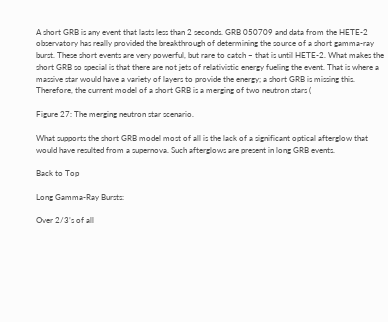A short GRB is any event that lasts less than 2 seconds. GRB 050709 and data from the HETE-2 observatory has really provided the breakthrough of determining the source of a short gamma-ray burst. These short events are very powerful, but rare to catch – that is until HETE-2. What makes the short GRB so special is that there are not jets of relativistic energy fueling the event. That is where a massive star would have a variety of layers to provide the energy; a short GRB is missing this. Therefore, the current model of a short GRB is a merging of two neutron stars (

Figure 27: The merging neutron star scenario.

What supports the short GRB model most of all is the lack of a significant optical afterglow that would have resulted from a supernova. Such afterglows are present in long GRB events.

Back to Top

Long Gamma-Ray Bursts:

Over 2/3’s of all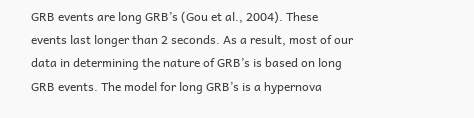GRB events are long GRB’s (Gou et al., 2004). These events last longer than 2 seconds. As a result, most of our data in determining the nature of GRB’s is based on long GRB events. The model for long GRB’s is a hypernova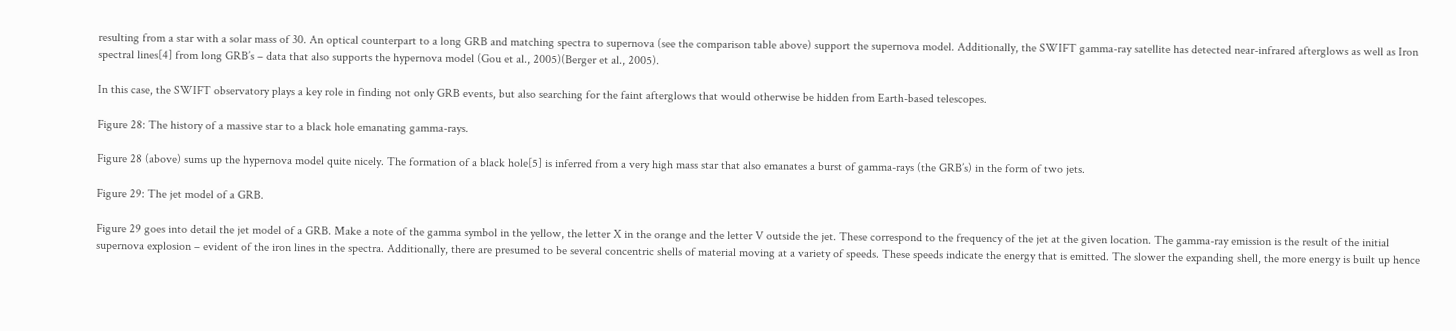resulting from a star with a solar mass of 30. An optical counterpart to a long GRB and matching spectra to supernova (see the comparison table above) support the supernova model. Additionally, the SWIFT gamma-ray satellite has detected near-infrared afterglows as well as Iron spectral lines[4] from long GRB’s – data that also supports the hypernova model (Gou et al., 2005)(Berger et al., 2005).

In this case, the SWIFT observatory plays a key role in finding not only GRB events, but also searching for the faint afterglows that would otherwise be hidden from Earth-based telescopes.

Figure 28: The history of a massive star to a black hole emanating gamma-rays.

Figure 28 (above) sums up the hypernova model quite nicely. The formation of a black hole[5] is inferred from a very high mass star that also emanates a burst of gamma-rays (the GRB’s) in the form of two jets.

Figure 29: The jet model of a GRB.

Figure 29 goes into detail the jet model of a GRB. Make a note of the gamma symbol in the yellow, the letter X in the orange and the letter V outside the jet. These correspond to the frequency of the jet at the given location. The gamma-ray emission is the result of the initial supernova explosion – evident of the iron lines in the spectra. Additionally, there are presumed to be several concentric shells of material moving at a variety of speeds. These speeds indicate the energy that is emitted. The slower the expanding shell, the more energy is built up hence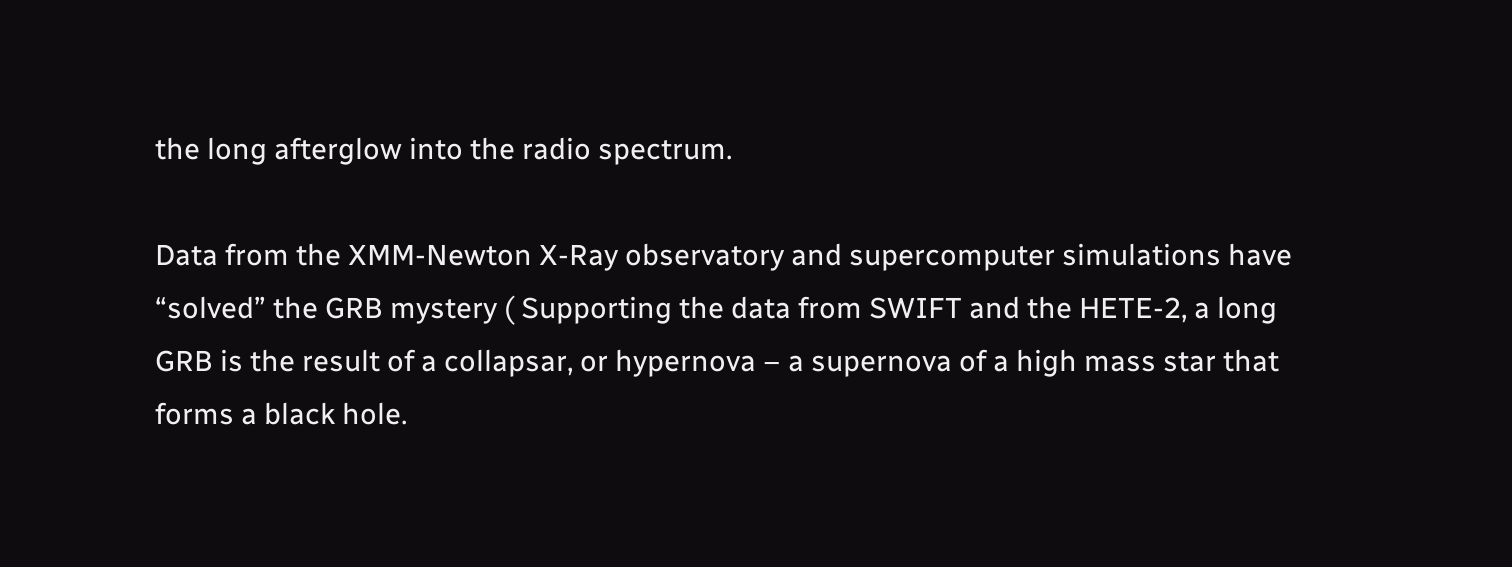the long afterglow into the radio spectrum.

Data from the XMM-Newton X-Ray observatory and supercomputer simulations have “solved” the GRB mystery ( Supporting the data from SWIFT and the HETE-2, a long GRB is the result of a collapsar, or hypernova – a supernova of a high mass star that forms a black hole.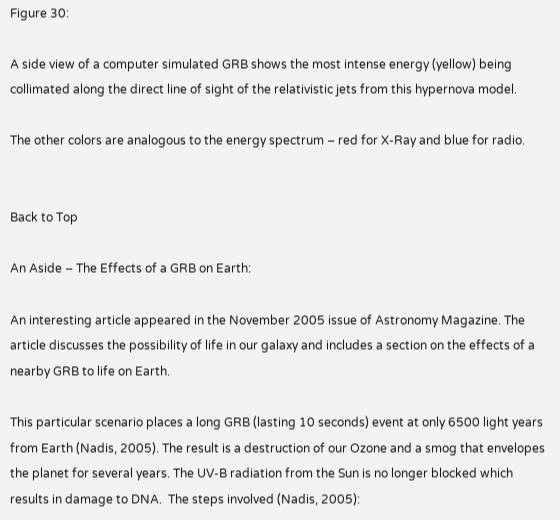Figure 30:

A side view of a computer simulated GRB shows the most intense energy (yellow) being collimated along the direct line of sight of the relativistic jets from this hypernova model.

The other colors are analogous to the energy spectrum – red for X-Ray and blue for radio.


Back to Top

An Aside – The Effects of a GRB on Earth:

An interesting article appeared in the November 2005 issue of Astronomy Magazine. The article discusses the possibility of life in our galaxy and includes a section on the effects of a nearby GRB to life on Earth.

This particular scenario places a long GRB (lasting 10 seconds) event at only 6500 light years from Earth (Nadis, 2005). The result is a destruction of our Ozone and a smog that envelopes the planet for several years. The UV-B radiation from the Sun is no longer blocked which results in damage to DNA.  The steps involved (Nadis, 2005):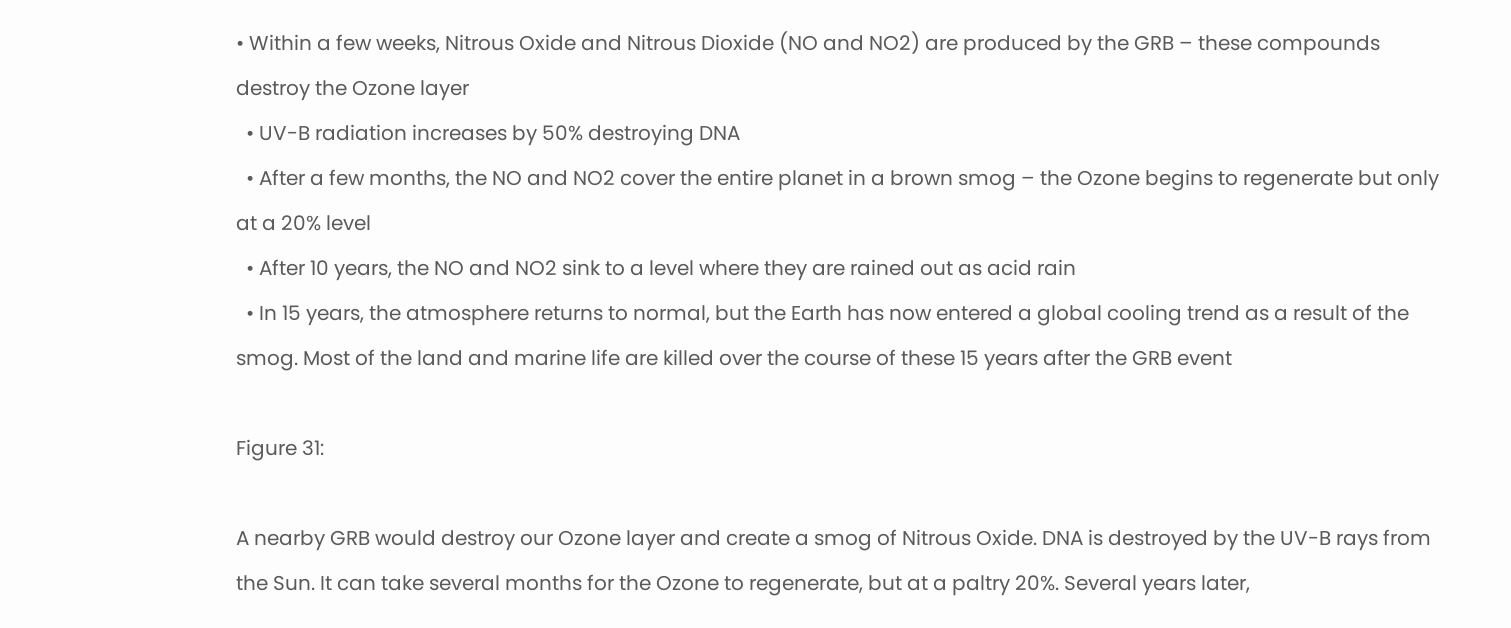• Within a few weeks, Nitrous Oxide and Nitrous Dioxide (NO and NO2) are produced by the GRB – these compounds destroy the Ozone layer
  • UV-B radiation increases by 50% destroying DNA
  • After a few months, the NO and NO2 cover the entire planet in a brown smog – the Ozone begins to regenerate but only at a 20% level
  • After 10 years, the NO and NO2 sink to a level where they are rained out as acid rain
  • In 15 years, the atmosphere returns to normal, but the Earth has now entered a global cooling trend as a result of the smog. Most of the land and marine life are killed over the course of these 15 years after the GRB event

Figure 31:

A nearby GRB would destroy our Ozone layer and create a smog of Nitrous Oxide. DNA is destroyed by the UV-B rays from the Sun. It can take several months for the Ozone to regenerate, but at a paltry 20%. Several years later,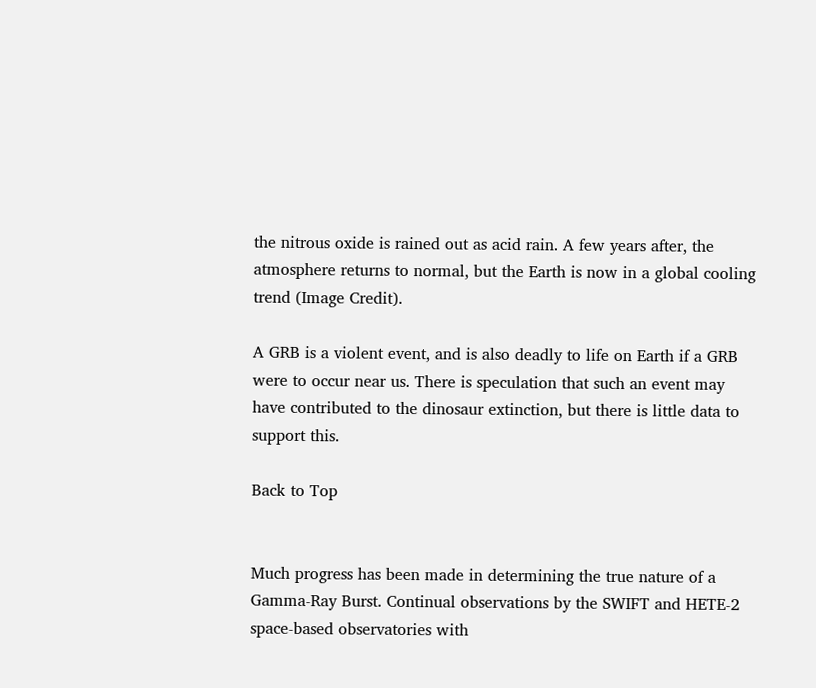the nitrous oxide is rained out as acid rain. A few years after, the atmosphere returns to normal, but the Earth is now in a global cooling trend (Image Credit).

A GRB is a violent event, and is also deadly to life on Earth if a GRB were to occur near us. There is speculation that such an event may have contributed to the dinosaur extinction, but there is little data to support this.

Back to Top


Much progress has been made in determining the true nature of a Gamma-Ray Burst. Continual observations by the SWIFT and HETE-2 space-based observatories with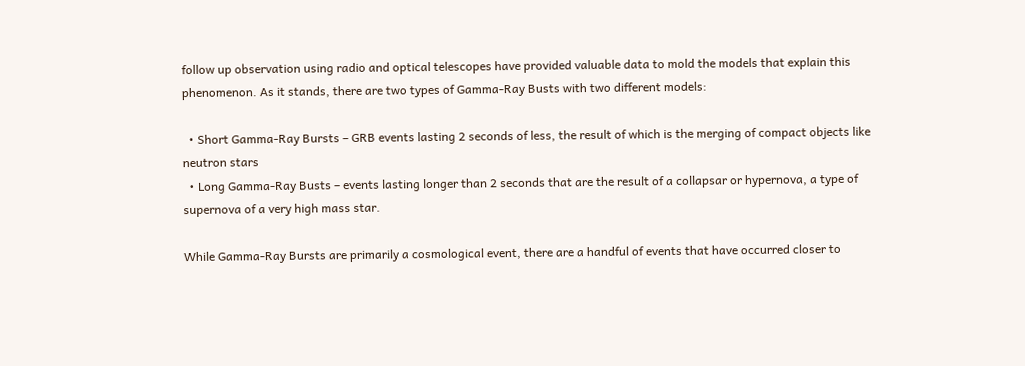follow up observation using radio and optical telescopes have provided valuable data to mold the models that explain this phenomenon. As it stands, there are two types of Gamma-Ray Busts with two different models:

  • Short Gamma-Ray Bursts – GRB events lasting 2 seconds of less, the result of which is the merging of compact objects like neutron stars
  • Long Gamma-Ray Busts – events lasting longer than 2 seconds that are the result of a collapsar or hypernova, a type of supernova of a very high mass star.

While Gamma-Ray Bursts are primarily a cosmological event, there are a handful of events that have occurred closer to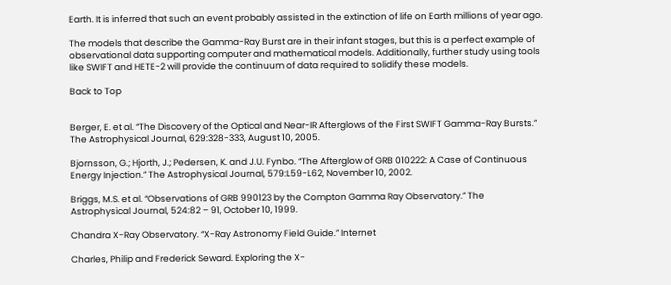Earth. It is inferred that such an event probably assisted in the extinction of life on Earth millions of year ago.

The models that describe the Gamma-Ray Burst are in their infant stages, but this is a perfect example of observational data supporting computer and mathematical models. Additionally, further study using tools like SWIFT and HETE-2 will provide the continuum of data required to solidify these models.

Back to Top


Berger, E. et al. “The Discovery of the Optical and Near-IR Afterglows of the First SWIFT Gamma-Ray Bursts.” The Astrophysical Journal, 629:328-333, August 10, 2005.

Bjornsson, G.; Hjorth, J.; Pedersen, K. and J.U. Fynbo. “The Afterglow of GRB 010222: A Case of Continuous Energy Injection.” The Astrophysical Journal, 579:L59-L62, November 10, 2002.

Briggs, M.S. et al. “Observations of GRB 990123 by the Compton Gamma Ray Observatory.” The Astrophysical Journal, 524:82 – 91, October 10, 1999.

Chandra X-Ray Observatory. “X-Ray Astronomy Field Guide.” Internet

Charles, Philip and Frederick Seward. Exploring the X-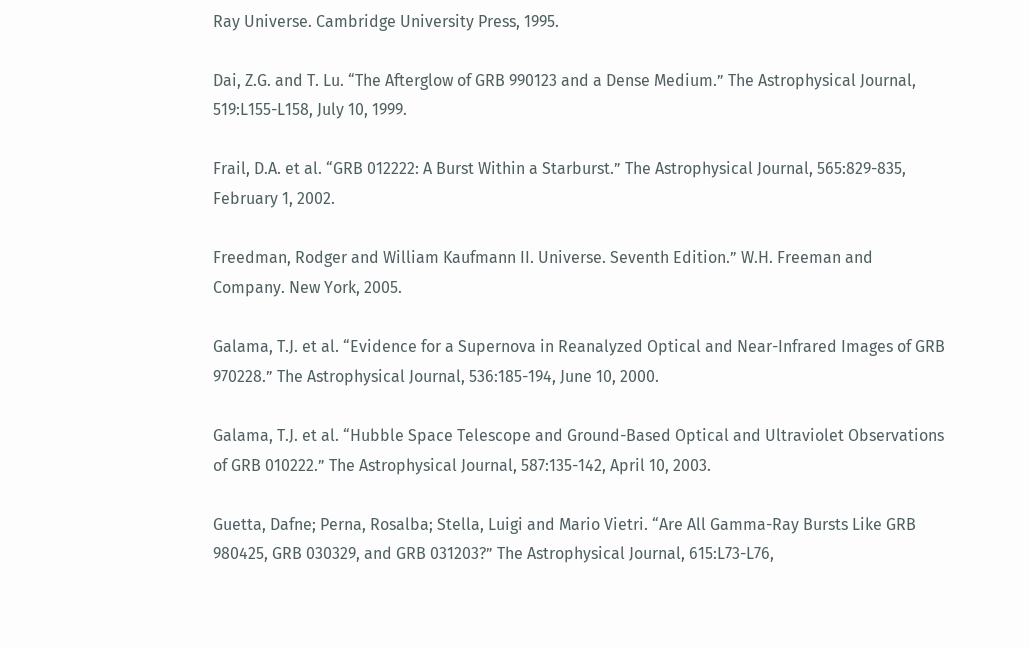Ray Universe. Cambridge University Press, 1995.

Dai, Z.G. and T. Lu. “The Afterglow of GRB 990123 and a Dense Medium.” The Astrophysical Journal, 519:L155-L158, July 10, 1999.

Frail, D.A. et al. “GRB 012222: A Burst Within a Starburst.” The Astrophysical Journal, 565:829-835, February 1, 2002.

Freedman, Rodger and William Kaufmann II. Universe. Seventh Edition.” W.H. Freeman and Company. New York, 2005.

Galama, T.J. et al. “Evidence for a Supernova in Reanalyzed Optical and Near-Infrared Images of GRB 970228.” The Astrophysical Journal, 536:185-194, June 10, 2000.

Galama, T.J. et al. “Hubble Space Telescope and Ground-Based Optical and Ultraviolet Observations of GRB 010222.” The Astrophysical Journal, 587:135-142, April 10, 2003.

Guetta, Dafne; Perna, Rosalba; Stella, Luigi and Mario Vietri. “Are All Gamma-Ray Bursts Like GRB 980425, GRB 030329, and GRB 031203?” The Astrophysical Journal, 615:L73-L76,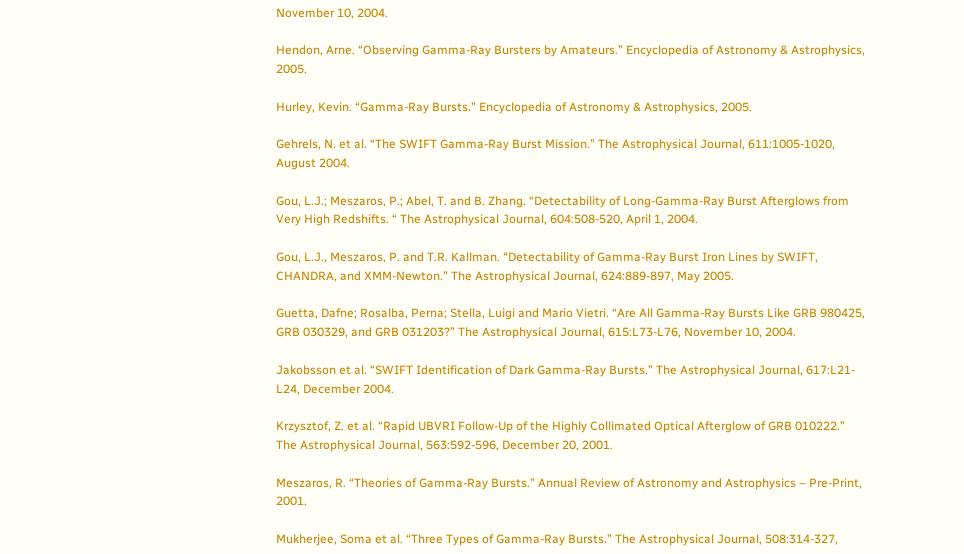November 10, 2004.

Hendon, Arne. “Observing Gamma-Ray Bursters by Amateurs.” Encyclopedia of Astronomy & Astrophysics, 2005.

Hurley, Kevin. “Gamma-Ray Bursts.” Encyclopedia of Astronomy & Astrophysics, 2005.

Gehrels, N. et al. “The SWIFT Gamma-Ray Burst Mission.” The Astrophysical Journal, 611:1005-1020, August 2004.

Gou, L.J.; Meszaros, P.; Abel, T. and B. Zhang. “Detectability of Long-Gamma-Ray Burst Afterglows from Very High Redshifts. “ The Astrophysical Journal, 604:508-520, April 1, 2004.

Gou, L.J., Meszaros, P. and T.R. Kallman. “Detectability of Gamma-Ray Burst Iron Lines by SWIFT, CHANDRA, and XMM-Newton.” The Astrophysical Journal, 624:889-897, May 2005.

Guetta, Dafne; Rosalba, Perna; Stella, Luigi and Mario Vietri. “Are All Gamma-Ray Bursts Like GRB 980425, GRB 030329, and GRB 031203?” The Astrophysical Journal, 615:L73-L76, November 10, 2004.

Jakobsson et al. “SWIFT Identification of Dark Gamma-Ray Bursts.” The Astrophysical Journal, 617:L21-L24, December 2004.

Krzysztof, Z. et al. “Rapid UBVRI Follow-Up of the Highly Collimated Optical Afterglow of GRB 010222.” The Astrophysical Journal, 563:592-596, December 20, 2001.

Meszaros, R. “Theories of Gamma-Ray Bursts.” Annual Review of Astronomy and Astrophysics – Pre-Print, 2001.

Mukherjee, Soma et al. “Three Types of Gamma-Ray Bursts.” The Astrophysical Journal, 508:314-327,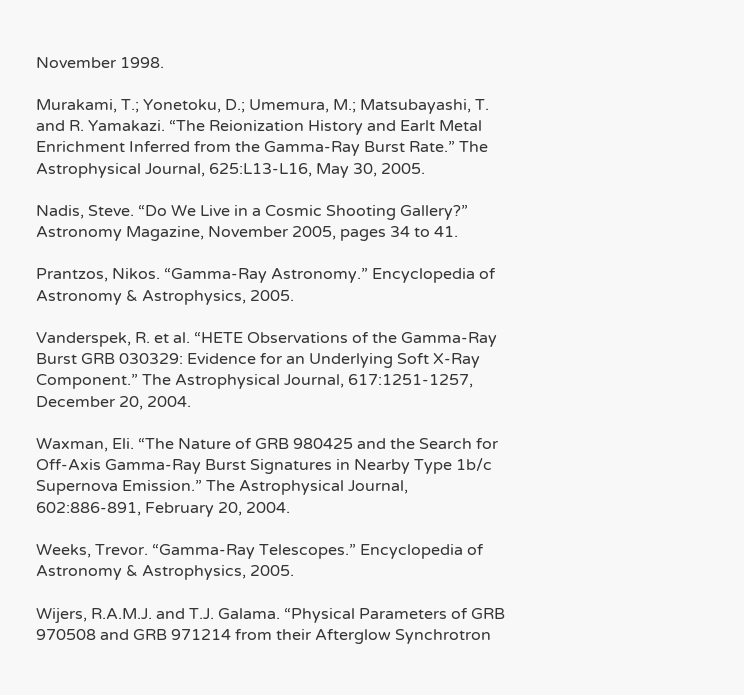November 1998.

Murakami, T.; Yonetoku, D.; Umemura, M.; Matsubayashi, T. and R. Yamakazi. “The Reionization History and Earlt Metal Enrichment Inferred from the Gamma-Ray Burst Rate.” The Astrophysical Journal, 625:L13-L16, May 30, 2005.

Nadis, Steve. “Do We Live in a Cosmic Shooting Gallery?” Astronomy Magazine, November 2005, pages 34 to 41.

Prantzos, Nikos. “Gamma-Ray Astronomy.” Encyclopedia of Astronomy & Astrophysics, 2005.

Vanderspek, R. et al. “HETE Observations of the Gamma-Ray Burst GRB 030329: Evidence for an Underlying Soft X-Ray Component.” The Astrophysical Journal, 617:1251-1257, December 20, 2004.

Waxman, Eli. “The Nature of GRB 980425 and the Search for Off-Axis Gamma-Ray Burst Signatures in Nearby Type 1b/c Supernova Emission.” The Astrophysical Journal, 602:886-891, February 20, 2004.

Weeks, Trevor. “Gamma-Ray Telescopes.” Encyclopedia of Astronomy & Astrophysics, 2005.

Wijers, R.A.M.J. and T.J. Galama. “Physical Parameters of GRB 970508 and GRB 971214 from their Afterglow Synchrotron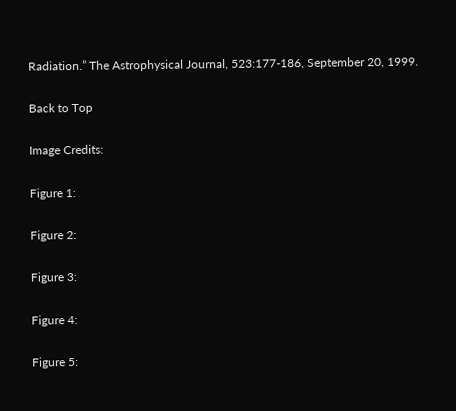Radiation.” The Astrophysical Journal, 523:177-186, September 20, 1999.

Back to Top

Image Credits:

Figure 1:

Figure 2:

Figure 3:

Figure 4:

Figure 5: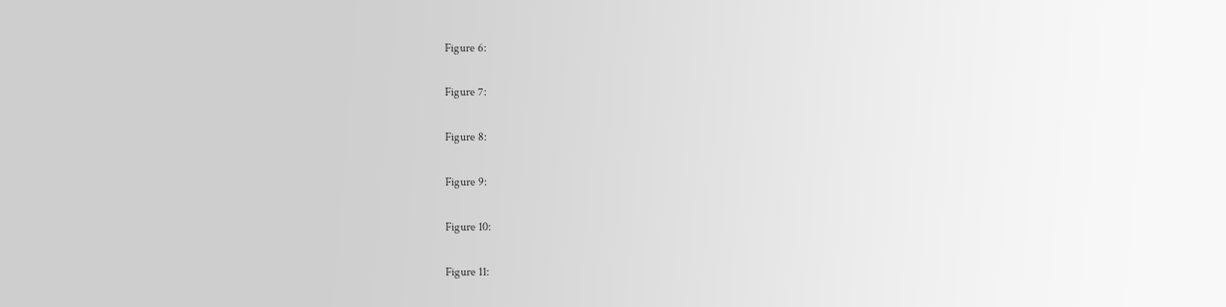Figure 6:

Figure 7:

Figure 8:

Figure 9:

Figure 10:

Figure 11: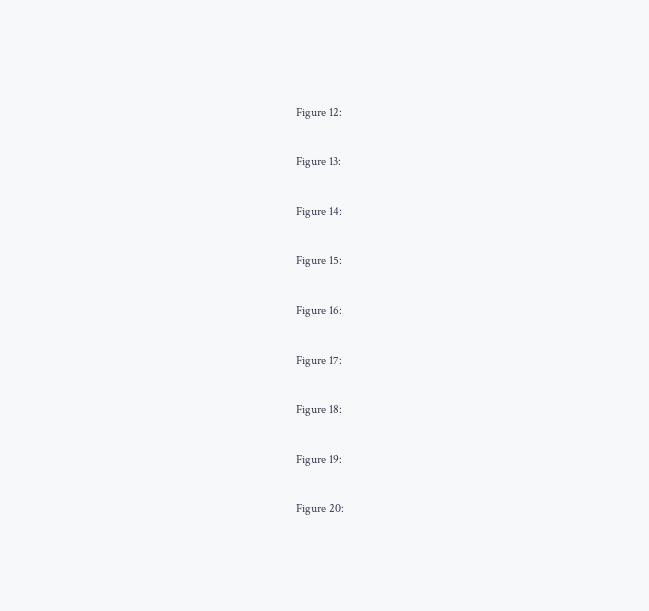Figure 12:

Figure 13:

Figure 14:

Figure 15:

Figure 16:

Figure 17:

Figure 18:

Figure 19:

Figure 20: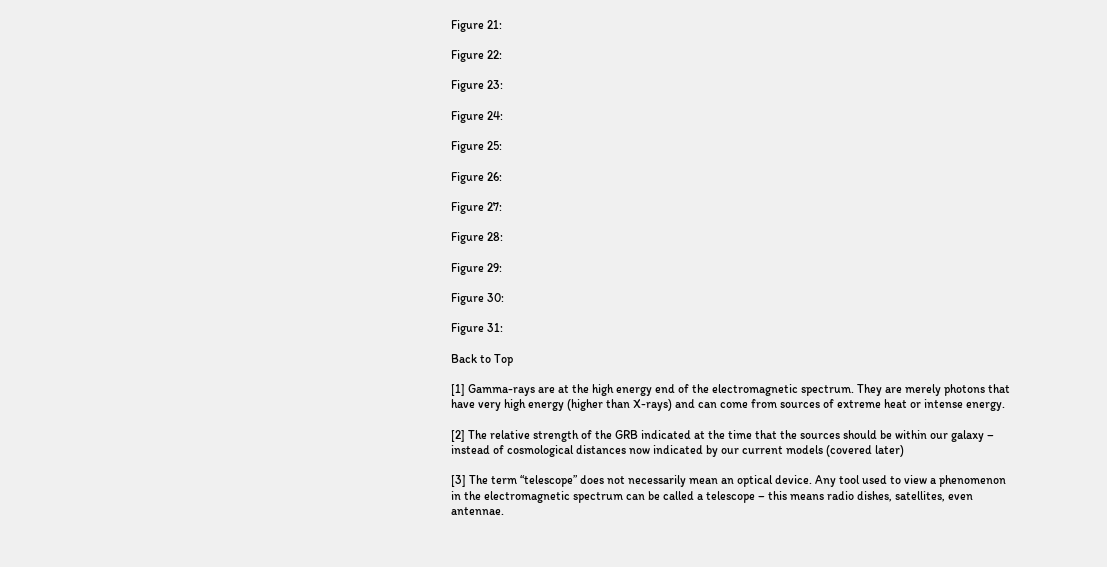Figure 21:

Figure 22:

Figure 23:

Figure 24:

Figure 25:

Figure 26:

Figure 27:

Figure 28:

Figure 29:

Figure 30:

Figure 31:

Back to Top

[1] Gamma-rays are at the high energy end of the electromagnetic spectrum. They are merely photons that have very high energy (higher than X-rays) and can come from sources of extreme heat or intense energy.

[2] The relative strength of the GRB indicated at the time that the sources should be within our galaxy – instead of cosmological distances now indicated by our current models (covered later)

[3] The term “telescope” does not necessarily mean an optical device. Any tool used to view a phenomenon in the electromagnetic spectrum can be called a telescope – this means radio dishes, satellites, even antennae.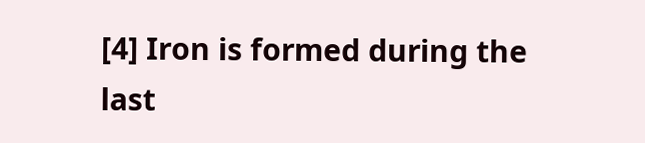[4] Iron is formed during the last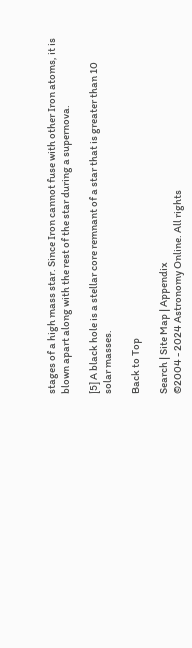stages of a high mass star. Since Iron cannot fuse with other Iron atoms, it is blown apart along with the rest of the star during a supernova.

[5] A black hole is a stellar core remnant of a star that is greater than 10 solar masses.

Back to Top

Search | Site Map | Appendix
©2004 - 2024 Astronomy Online. All rights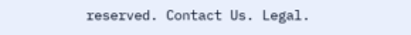reserved. Contact Us. Legal.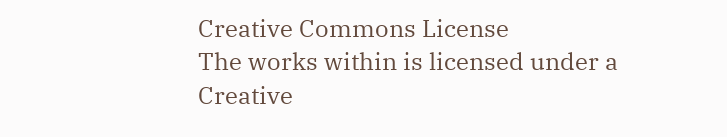Creative Commons License
The works within is licensed under a Creative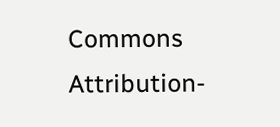Commons Attribution-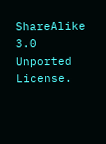ShareAlike 3.0 Unported License.